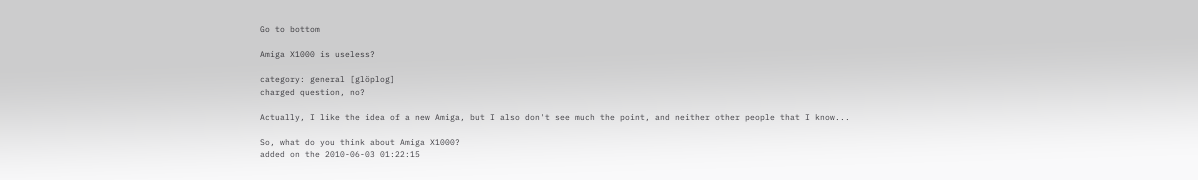Go to bottom

Amiga X1000 is useless?

category: general [glöplog]
charged question, no?

Actually, I like the idea of a new Amiga, but I also don't see much the point, and neither other people that I know...

So, what do you think about Amiga X1000?
added on the 2010-06-03 01:22:15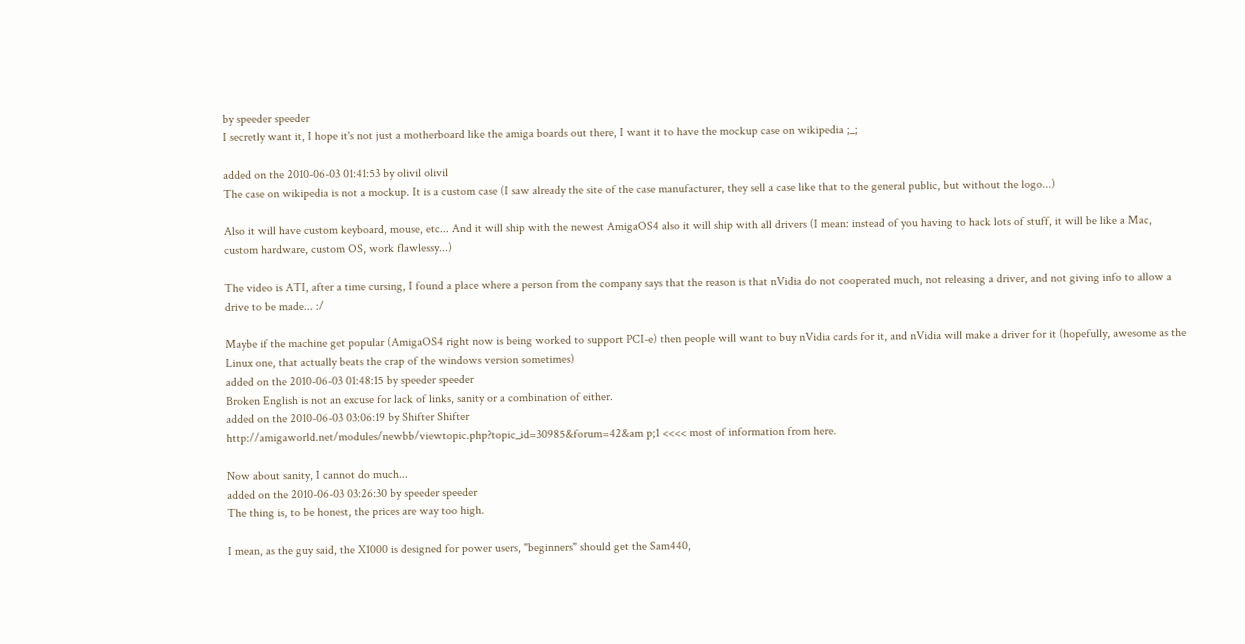by speeder speeder
I secretly want it, I hope it's not just a motherboard like the amiga boards out there, I want it to have the mockup case on wikipedia ;_;

added on the 2010-06-03 01:41:53 by olivil olivil
The case on wikipedia is not a mockup. It is a custom case (I saw already the site of the case manufacturer, they sell a case like that to the general public, but without the logo...)

Also it will have custom keyboard, mouse, etc... And it will ship with the newest AmigaOS4 also it will ship with all drivers (I mean: instead of you having to hack lots of stuff, it will be like a Mac, custom hardware, custom OS, work flawlessy...)

The video is ATI, after a time cursing, I found a place where a person from the company says that the reason is that nVidia do not cooperated much, not releasing a driver, and not giving info to allow a drive to be made... :/

Maybe if the machine get popular (AmigaOS4 right now is being worked to support PCI-e) then people will want to buy nVidia cards for it, and nVidia will make a driver for it (hopefully, awesome as the Linux one, that actually beats the crap of the windows version sometimes)
added on the 2010-06-03 01:48:15 by speeder speeder
Broken English is not an excuse for lack of links, sanity or a combination of either.
added on the 2010-06-03 03:06:19 by Shifter Shifter
http://amigaworld.net/modules/newbb/viewtopic.php?topic_id=30985&forum=42&am p;1 <<<< most of information from here.

Now about sanity, I cannot do much...
added on the 2010-06-03 03:26:30 by speeder speeder
The thing is, to be honest, the prices are way too high.

I mean, as the guy said, the X1000 is designed for power users, "beginners" should get the Sam440,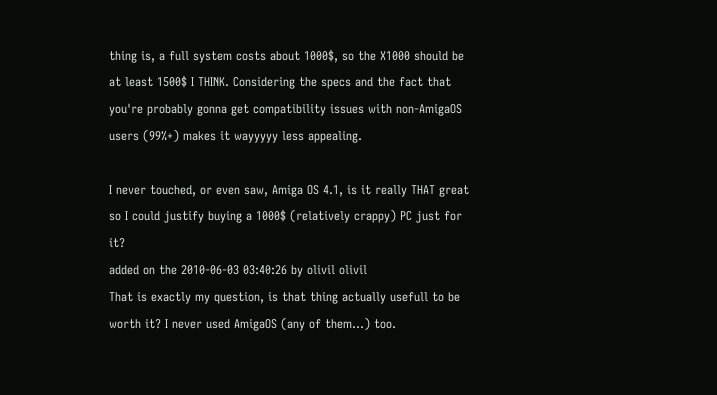thing is, a full system costs about 1000$, so the X1000 should be at least 1500$ I THINK. Considering the specs and the fact that you're probably gonna get compatibility issues with non-AmigaOS users (99%+) makes it wayyyyy less appealing.

I never touched, or even saw, Amiga OS 4.1, is it really THAT great so I could justify buying a 1000$ (relatively crappy) PC just for it?
added on the 2010-06-03 03:40:26 by olivil olivil
That is exactly my question, is that thing actually usefull to be worth it? I never used AmigaOS (any of them...) too.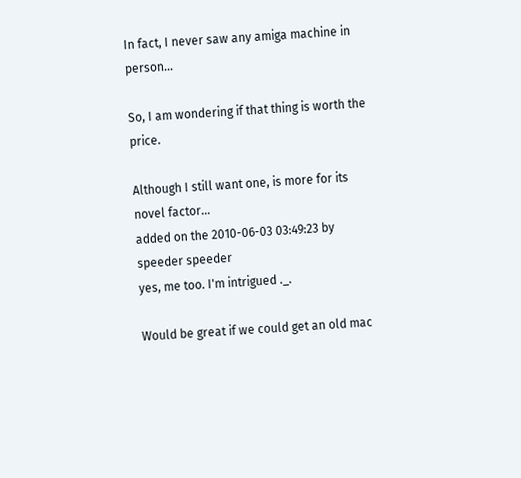In fact, I never saw any amiga machine in person...

So, I am wondering if that thing is worth the price.

Although I still want one, is more for its novel factor...
added on the 2010-06-03 03:49:23 by speeder speeder
yes, me too. I'm intrigued ._.

Would be great if we could get an old mac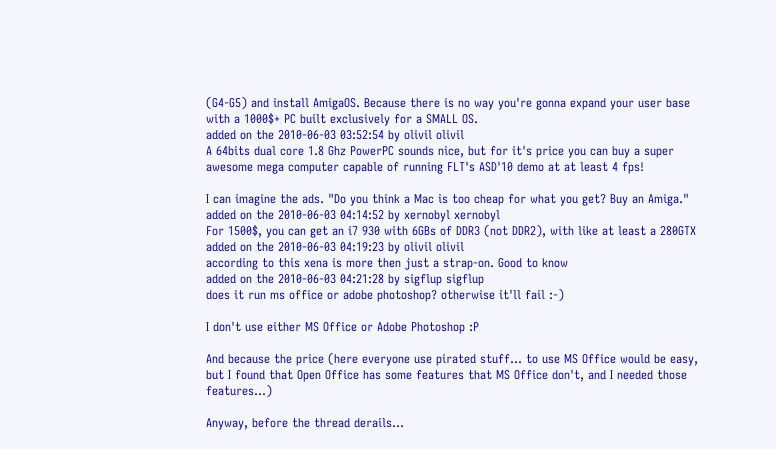(G4-G5) and install AmigaOS. Because there is no way you're gonna expand your user base with a 1000$+ PC built exclusively for a SMALL OS.
added on the 2010-06-03 03:52:54 by olivil olivil
A 64bits dual core 1.8 Ghz PowerPC sounds nice, but for it's price you can buy a super awesome mega computer capable of running FLT's ASD'10 demo at at least 4 fps!

I can imagine the ads. "Do you think a Mac is too cheap for what you get? Buy an Amiga."
added on the 2010-06-03 04:14:52 by xernobyl xernobyl
For 1500$, you can get an i7 930 with 6GBs of DDR3 (not DDR2), with like at least a 280GTX
added on the 2010-06-03 04:19:23 by olivil olivil
according to this xena is more then just a strap-on. Good to know
added on the 2010-06-03 04:21:28 by sigflup sigflup
does it run ms office or adobe photoshop? otherwise it'll fail :-)

I don't use either MS Office or Adobe Photoshop :P

And because the price (here everyone use pirated stuff... to use MS Office would be easy, but I found that Open Office has some features that MS Office don't, and I needed those features...)

Anyway, before the thread derails...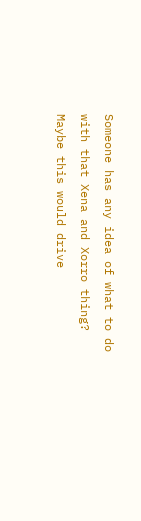Someone has any idea of what to do with that Xena and Xorro thing? Maybe this would drive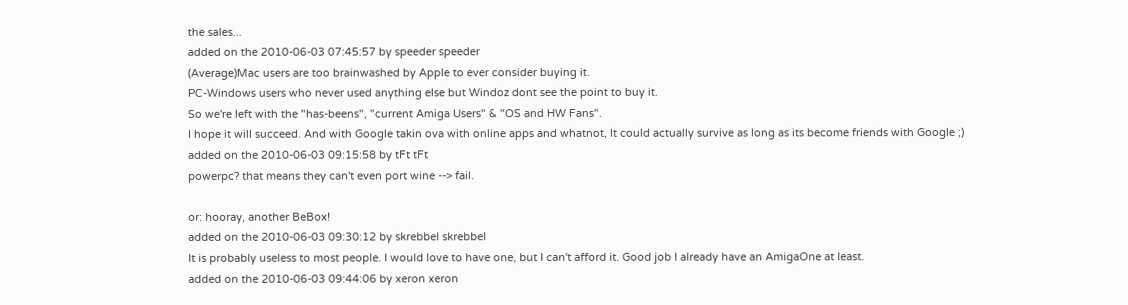the sales...
added on the 2010-06-03 07:45:57 by speeder speeder
(Average)Mac users are too brainwashed by Apple to ever consider buying it.
PC-Windows users who never used anything else but Windoz dont see the point to buy it.
So we're left with the "has-beens", "current Amiga Users" & "OS and HW Fans".
I hope it will succeed. And with Google takin ova with online apps and whatnot, It could actually survive as long as its become friends with Google ;)
added on the 2010-06-03 09:15:58 by tFt tFt
powerpc? that means they can't even port wine --> fail.

or: hooray, another BeBox!
added on the 2010-06-03 09:30:12 by skrebbel skrebbel
It is probably useless to most people. I would love to have one, but I can't afford it. Good job I already have an AmigaOne at least.
added on the 2010-06-03 09:44:06 by xeron xeron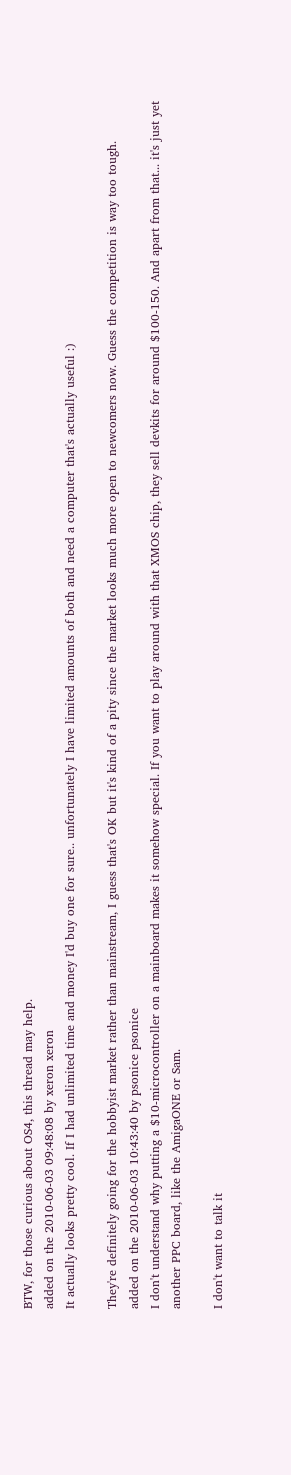BTW, for those curious about OS4, this thread may help.
added on the 2010-06-03 09:48:08 by xeron xeron
It actually looks pretty cool. If I had unlimited time and money I'd buy one for sure.. unfortunately I have limited amounts of both and need a computer that's actually useful :)

They're definitely going for the hobbyist market rather than mainstream, I guess that's OK but it's kind of a pity since the market looks much more open to newcomers now. Guess the competition is way too tough.
added on the 2010-06-03 10:43:40 by psonice psonice
I don't understand why putting a $10-microcontroller on a mainboard makes it somehow special. If you want to play around with that XMOS chip, they sell devkits for around $100-150. And apart from that... it's just yet another PPC board, like the AmigaONE or Sam.

I don't want to talk it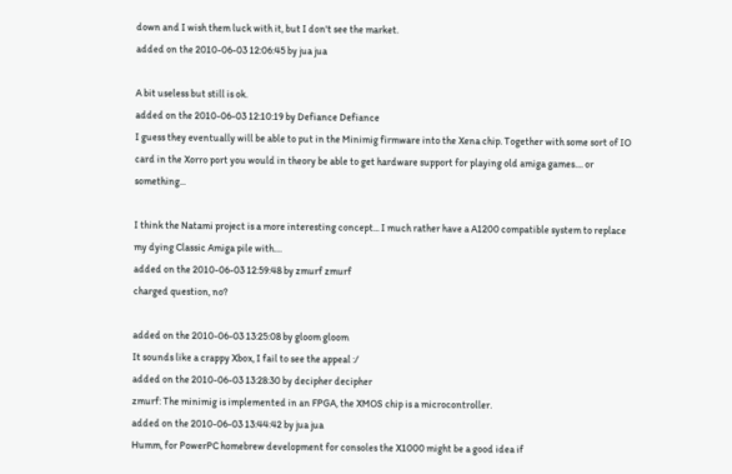down and I wish them luck with it, but I don't see the market.
added on the 2010-06-03 12:06:45 by jua jua

A bit useless but still is ok.
added on the 2010-06-03 12:10:19 by Defiance Defiance
I guess they eventually will be able to put in the Minimig firmware into the Xena chip. Together with some sort of IO card in the Xorro port you would in theory be able to get hardware support for playing old amiga games.... or something...

I think the Natami project is a more interesting concept... I much rather have a A1200 compatible system to replace my dying Classic Amiga pile with....
added on the 2010-06-03 12:59:48 by zmurf zmurf
charged question, no?

added on the 2010-06-03 13:25:08 by gloom gloom
It sounds like a crappy Xbox, I fail to see the appeal :/
added on the 2010-06-03 13:28:30 by decipher decipher
zmurf: The minimig is implemented in an FPGA, the XMOS chip is a microcontroller.
added on the 2010-06-03 13:44:42 by jua jua
Humm, for PowerPC homebrew development for consoles the X1000 might be a good idea if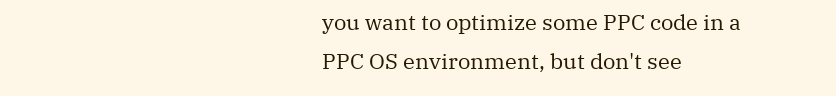you want to optimize some PPC code in a PPC OS environment, but don't see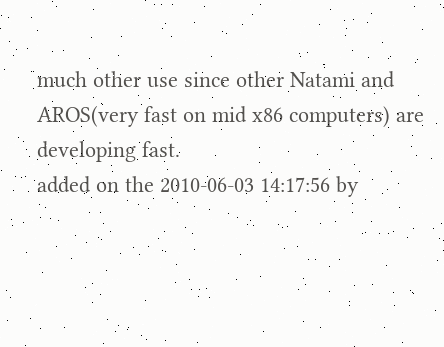much other use since other Natami and AROS(very fast on mid x86 computers) are developing fast.
added on the 2010-06-03 14:17:56 by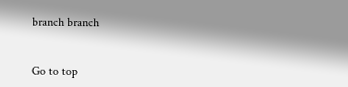branch branch


Go to top